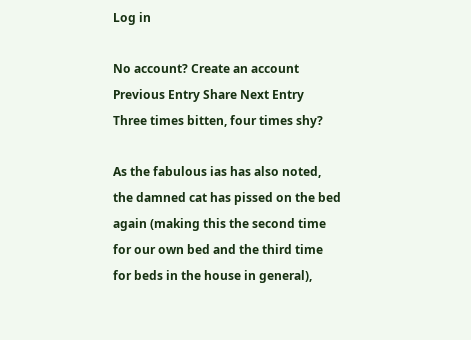Log in

No account? Create an account
Previous Entry Share Next Entry
Three times bitten, four times shy?

As the fabulous ias has also noted, the damned cat has pissed on the bed again (making this the second time for our own bed and the third time for beds in the house in general),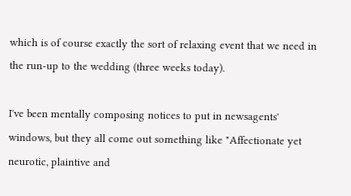which is of course exactly the sort of relaxing event that we need in the run-up to the wedding (three weeks today).

I've been mentally composing notices to put in newsagents' windows, but they all come out something like "Affectionate yet neurotic, plaintive and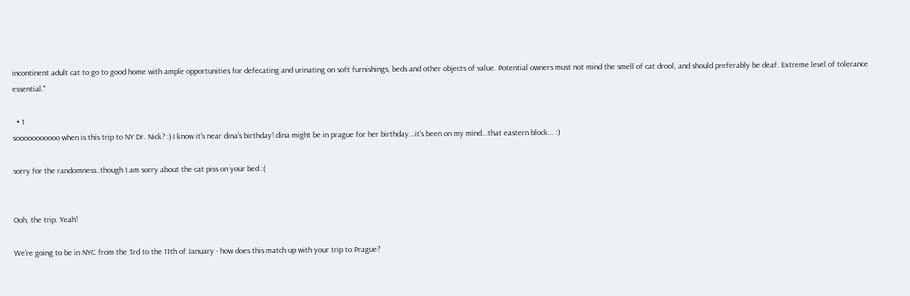incontinent adult cat to go to good home with ample opportunities for defecating and urinating on soft furnishings, beds and other objects of value. Potential owners must not mind the smell of cat drool, and should preferably be deaf. Extreme level of tolerance essential."

  • 1
sooooooooooo when is this trip to NY Dr. Nick? :) I know it's near dina's birthday! dina might be in prague for her birthday...it's been on my mind...that eastern block... :)

sorry for the randomness..though I am sorry about the cat piss on your bed :(


Ooh, the trip. Yeah!

We're going to be in NYC from the 3rd to the 11th of January - how does this match up with your trip to Prague?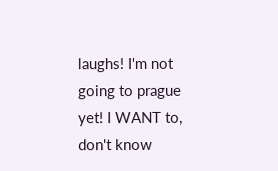laughs! I'm not going to prague yet! I WANT to, don't know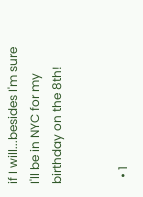if I will...besides I'm sure I'll be in NYC for my birthday on the 8th!


  • 1